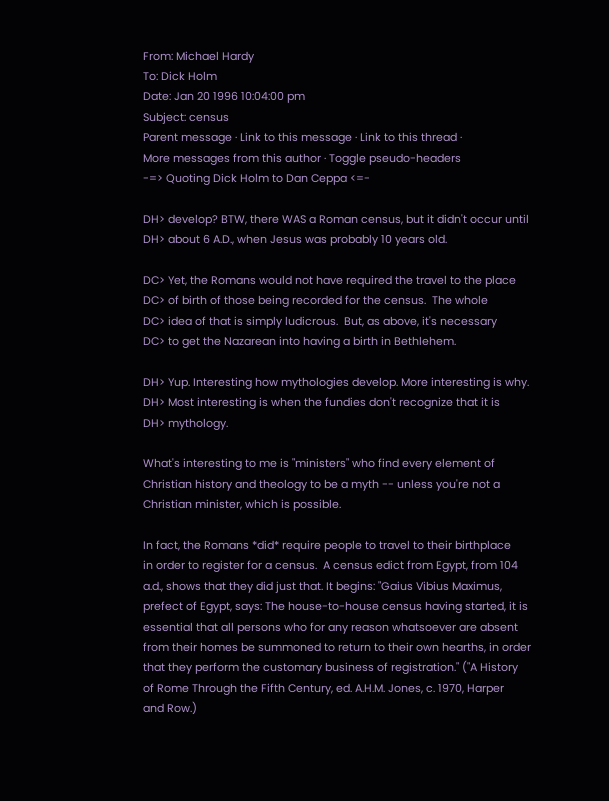From: Michael Hardy
To: Dick Holm
Date: Jan 20 1996 10:04:00 pm
Subject: census
Parent message · Link to this message · Link to this thread ·
More messages from this author · Toggle pseudo-headers
-=> Quoting Dick Holm to Dan Ceppa <=-

DH> develop? BTW, there WAS a Roman census, but it didn't occur until
DH> about 6 A.D., when Jesus was probably 10 years old.

DC> Yet, the Romans would not have required the travel to the place
DC> of birth of those being recorded for the census.  The whole
DC> idea of that is simply ludicrous.  But, as above, it's necessary
DC> to get the Nazarean into having a birth in Bethlehem.

DH> Yup. Interesting how mythologies develop. More interesting is why.
DH> Most interesting is when the fundies don't recognize that it is
DH> mythology.

What's interesting to me is "ministers" who find every element of
Christian history and theology to be a myth -- unless you're not a
Christian minister, which is possible.

In fact, the Romans *did* require people to travel to their birthplace
in order to register for a census.  A census edict from Egypt, from 104
a.d., shows that they did just that. It begins: "Gaius Vibius Maximus,
prefect of Egypt, says: The house-to-house census having started, it is
essential that all persons who for any reason whatsoever are absent
from their homes be summoned to return to their own hearths, in order
that they perform the customary business of registration." ("A History
of Rome Through the Fifth Century, ed. A.H.M. Jones, c. 1970, Harper
and Row.)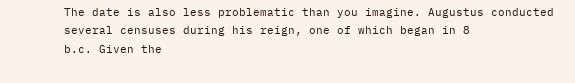The date is also less problematic than you imagine. Augustus conducted
several censuses during his reign, one of which began in 8
b.c. Given the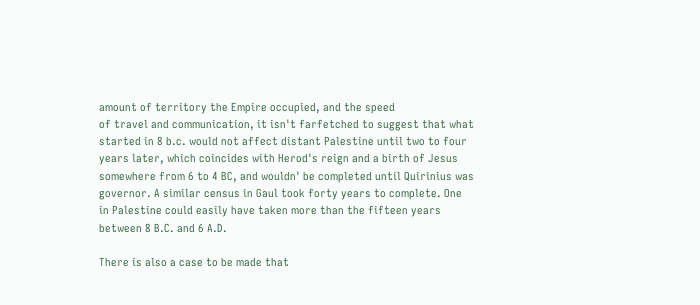amount of territory the Empire occupied, and the speed
of travel and communication, it isn't farfetched to suggest that what
started in 8 b.c. would not affect distant Palestine until two to four
years later, which coincides with Herod's reign and a birth of Jesus
somewhere from 6 to 4 BC, and wouldn' be completed until Quirinius was
governor. A similar census in Gaul took forty years to complete. One
in Palestine could easily have taken more than the fifteen years
between 8 B.C. and 6 A.D.

There is also a case to be made that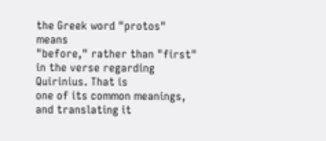the Greek word "protos" means
"before," rather than "first" in the verse regarding Quirinius. That is
one of its common meanings, and translating it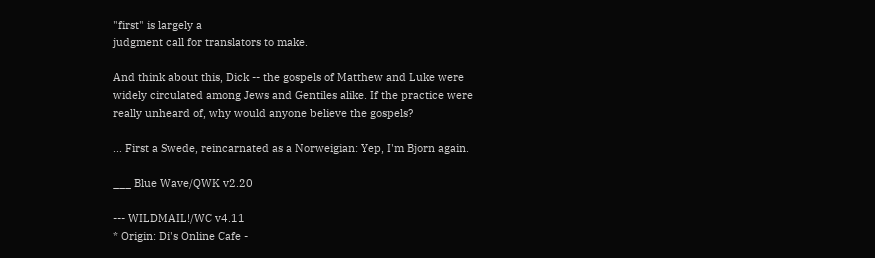"first" is largely a
judgment call for translators to make.

And think about this, Dick -- the gospels of Matthew and Luke were
widely circulated among Jews and Gentiles alike. If the practice were
really unheard of, why would anyone believe the gospels?

... First a Swede, reincarnated as a Norweigian: Yep, I'm Bjorn again.

___ Blue Wave/QWK v2.20

--- WILDMAIL!/WC v4.11
* Origin: Di's Online Cafe -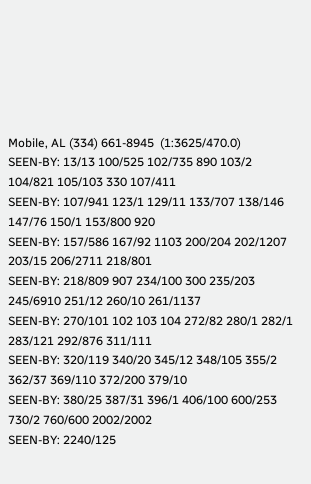Mobile, AL (334) 661-8945  (1:3625/470.0)
SEEN-BY: 13/13 100/525 102/735 890 103/2 104/821 105/103 330 107/411
SEEN-BY: 107/941 123/1 129/11 133/707 138/146 147/76 150/1 153/800 920
SEEN-BY: 157/586 167/92 1103 200/204 202/1207 203/15 206/2711 218/801
SEEN-BY: 218/809 907 234/100 300 235/203 245/6910 251/12 260/10 261/1137
SEEN-BY: 270/101 102 103 104 272/82 280/1 282/1 283/121 292/876 311/111
SEEN-BY: 320/119 340/20 345/12 348/105 355/2 362/37 369/110 372/200 379/10
SEEN-BY: 380/25 387/31 396/1 406/100 600/253 730/2 760/600 2002/2002
SEEN-BY: 2240/125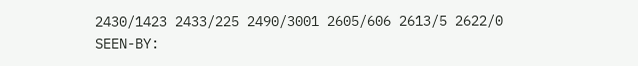2430/1423 2433/225 2490/3001 2605/606 2613/5 2622/0
SEEN-BY: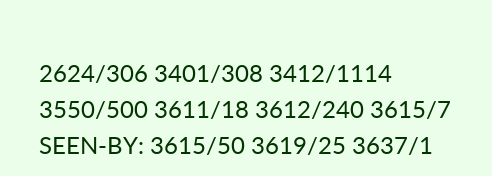2624/306 3401/308 3412/1114 3550/500 3611/18 3612/240 3615/7
SEEN-BY: 3615/50 3619/25 3637/1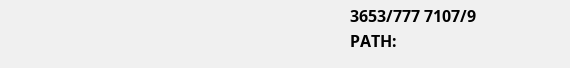3653/777 7107/9
PATH: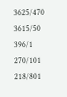3625/470 3615/50 396/1 270/101 218/801